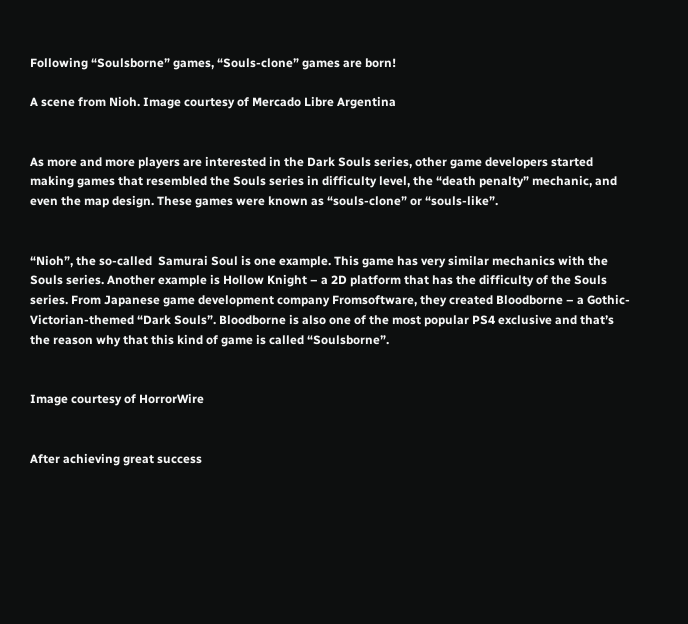Following “Soulsborne” games, “Souls-clone” games are born!

A scene from Nioh. Image courtesy of Mercado Libre Argentina


As more and more players are interested in the Dark Souls series, other game developers started making games that resembled the Souls series in difficulty level, the “death penalty” mechanic, and even the map design. These games were known as “souls-clone” or “souls-like”.


“Nioh”, the so-called  Samurai Soul is one example. This game has very similar mechanics with the Souls series. Another example is Hollow Knight – a 2D platform that has the difficulty of the Souls series. From Japanese game development company Fromsoftware, they created Bloodborne – a Gothic-Victorian-themed “Dark Souls”. Bloodborne is also one of the most popular PS4 exclusive and that’s the reason why that this kind of game is called “Soulsborne”.


Image courtesy of HorrorWire


After achieving great success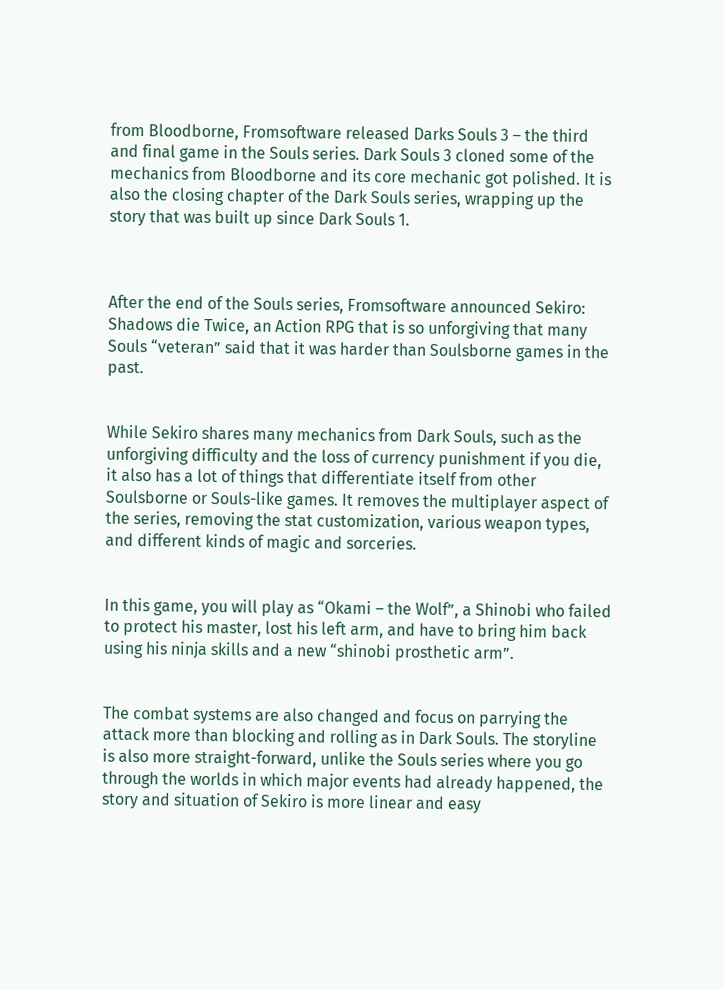from Bloodborne, Fromsoftware released Darks Souls 3 – the third and final game in the Souls series. Dark Souls 3 cloned some of the mechanics from Bloodborne and its core mechanic got polished. It is also the closing chapter of the Dark Souls series, wrapping up the story that was built up since Dark Souls 1.



After the end of the Souls series, Fromsoftware announced Sekiro: Shadows die Twice, an Action RPG that is so unforgiving that many Souls “veteran” said that it was harder than Soulsborne games in the past.


While Sekiro shares many mechanics from Dark Souls, such as the unforgiving difficulty and the loss of currency punishment if you die, it also has a lot of things that differentiate itself from other Soulsborne or Souls-like games. It removes the multiplayer aspect of the series, removing the stat customization, various weapon types, and different kinds of magic and sorceries.


In this game, you will play as “Okami – the Wolf”, a Shinobi who failed to protect his master, lost his left arm, and have to bring him back using his ninja skills and a new “shinobi prosthetic arm”.


The combat systems are also changed and focus on parrying the attack more than blocking and rolling as in Dark Souls. The storyline is also more straight-forward, unlike the Souls series where you go through the worlds in which major events had already happened, the story and situation of Sekiro is more linear and easy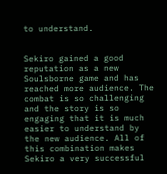to understand.


Sekiro gained a good reputation as a new Soulsborne game and has reached more audience. The combat is so challenging and the story is so engaging that it is much easier to understand by the new audience. All of this combination makes Sekiro a very successful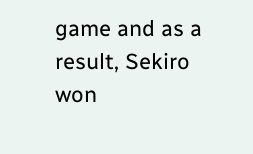game and as a result, Sekiro won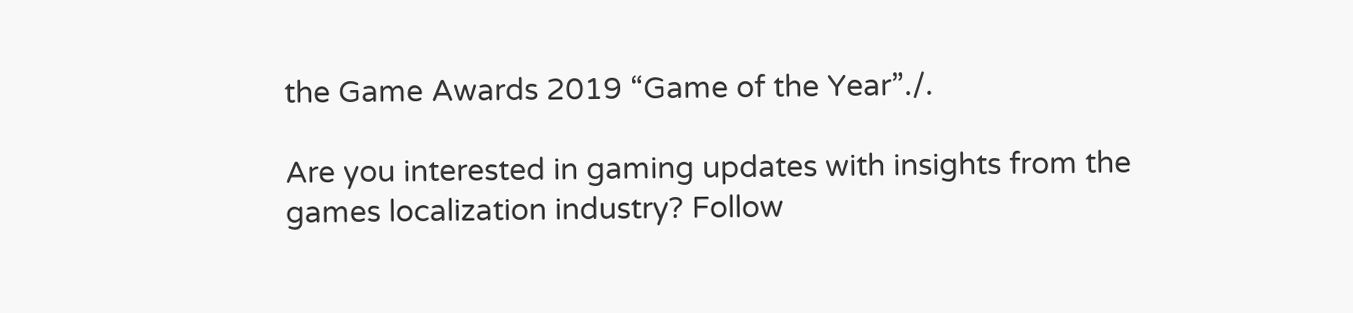the Game Awards 2019 “Game of the Year”./.

Are you interested in gaming updates with insights from the games localization industry? Follow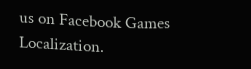us on Facebook Games Localization.